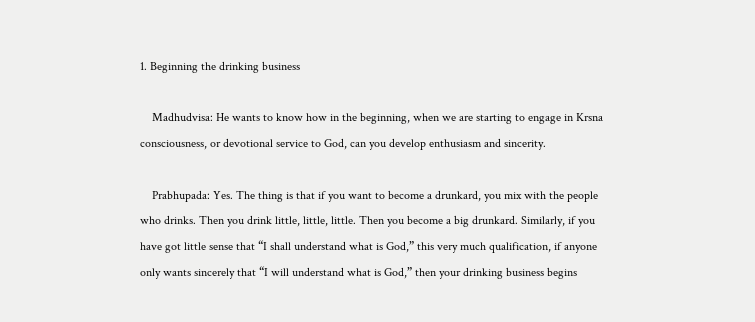1. Beginning the drinking business

    Madhudvisa: He wants to know how in the beginning, when we are starting to engage in Krsna consciousness, or devotional service to God, can you develop enthusiasm and sincerity.

    Prabhupada: Yes. The thing is that if you want to become a drunkard, you mix with the people who drinks. Then you drink little, little, little. Then you become a big drunkard. Similarly, if you have got little sense that “I shall understand what is God,” this very much qualification, if anyone only wants sincerely that “I will understand what is God,” then your drinking business begins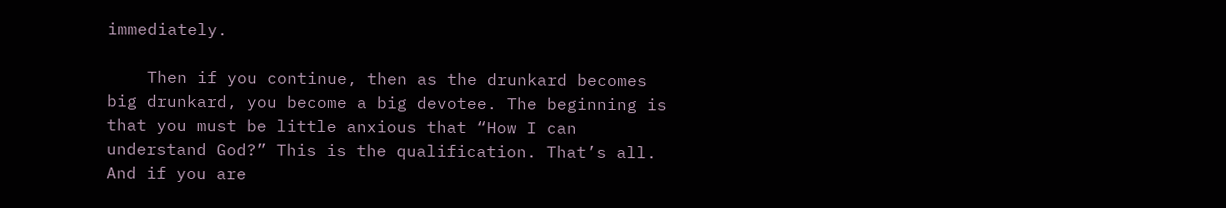immediately.

    Then if you continue, then as the drunkard becomes big drunkard, you become a big devotee. The beginning is that you must be little anxious that “How I can understand God?” This is the qualification. That’s all. And if you are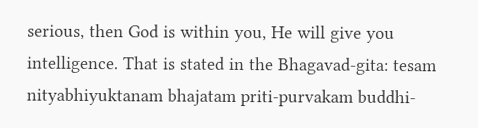serious, then God is within you, He will give you intelligence. That is stated in the Bhagavad-gita: tesam nityabhiyuktanam bhajatam priti-purvakam buddhi-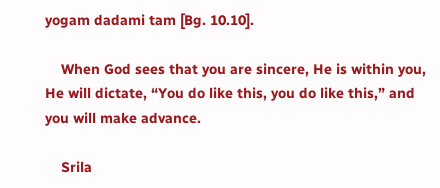yogam dadami tam [Bg. 10.10].

    When God sees that you are sincere, He is within you, He will dictate, “You do like this, you do like this,” and you will make advance.

    Srila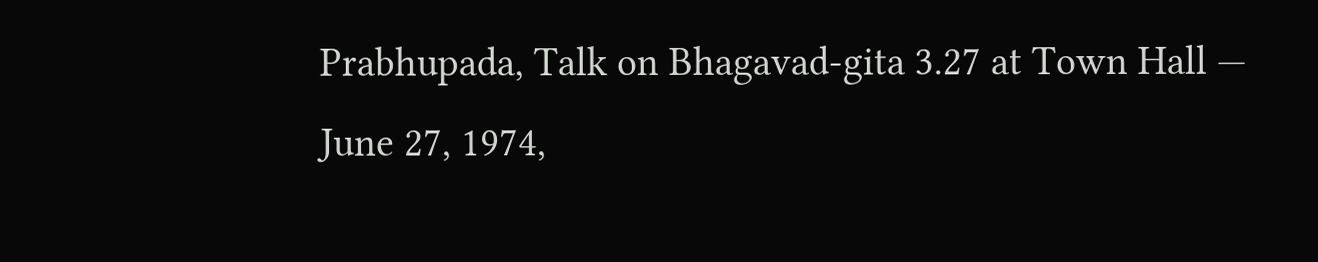Prabhupada, Talk on Bhagavad-gita 3.27 at Town Hall — June 27, 1974,